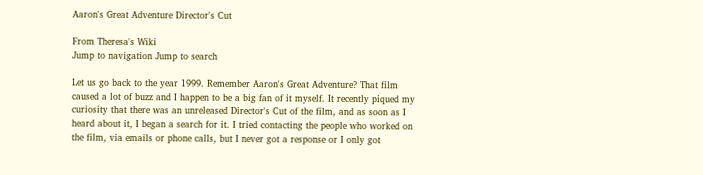Aaron's Great Adventure Director's Cut

From Theresa's Wiki
Jump to navigation Jump to search

Let us go back to the year 1999. Remember Aaron's Great Adventure? That film caused a lot of buzz and I happen to be a big fan of it myself. It recently piqued my curiosity that there was an unreleased Director's Cut of the film, and as soon as I heard about it, I began a search for it. I tried contacting the people who worked on the film, via emails or phone calls, but I never got a response or I only got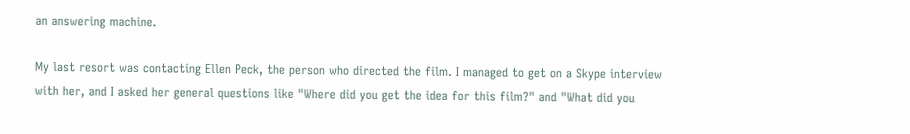an answering machine.

My last resort was contacting Ellen Peck, the person who directed the film. I managed to get on a Skype interview with her, and I asked her general questions like "Where did you get the idea for this film?" and "What did you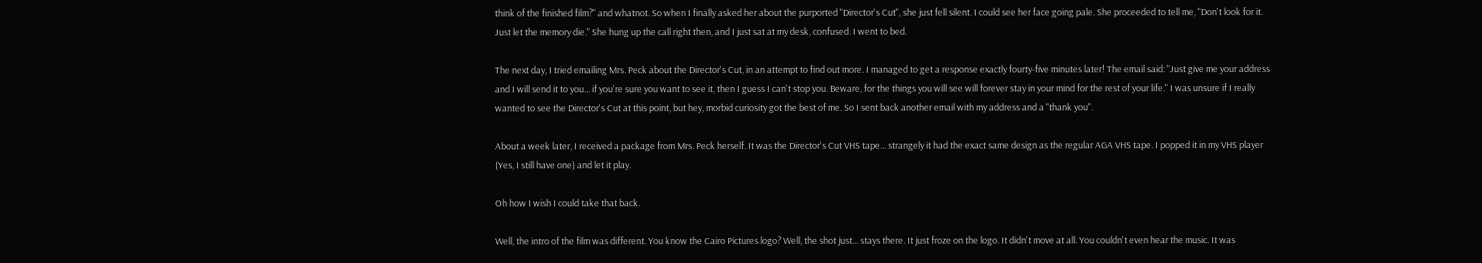think of the finished film?" and whatnot. So when I finally asked her about the purported "Director's Cut", she just fell silent. I could see her face going pale. She proceeded to tell me, "Don't look for it. Just let the memory die." She hung up the call right then, and I just sat at my desk, confused. I went to bed.

The next day, I tried emailing Mrs. Peck about the Director's Cut, in an attempt to find out more. I managed to get a response exactly fourty-five minutes later! The email said: "Just give me your address and I will send it to you... if you're sure you want to see it, then I guess I can't stop you. Beware, for the things you will see will forever stay in your mind for the rest of your life." I was unsure if I really wanted to see the Director's Cut at this point, but hey, morbid curiosity got the best of me. So I sent back another email with my address and a "thank you".

About a week later, I received a package from Mrs. Peck herself. It was the Director's Cut VHS tape... strangely it had the exact same design as the regular AGA VHS tape. I popped it in my VHS player (Yes, I still have one) and let it play.

Oh how I wish I could take that back.

Well, the intro of the film was different. You know the Cairo Pictures logo? Well, the shot just... stays there. It just froze on the logo. It didn't move at all. You couldn't even hear the music. It was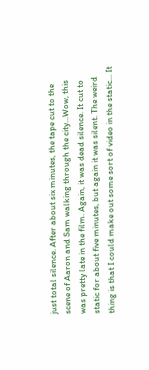just total silence. After about six minutes, the tape cut to the scene of Aaron and Sam walking through the city...Wow, this was pretty late in the film. Again, it was dead silence. It cut to static for about five minutes, but again it was silent. The weird thing is that I could make out some sort of video in the static... It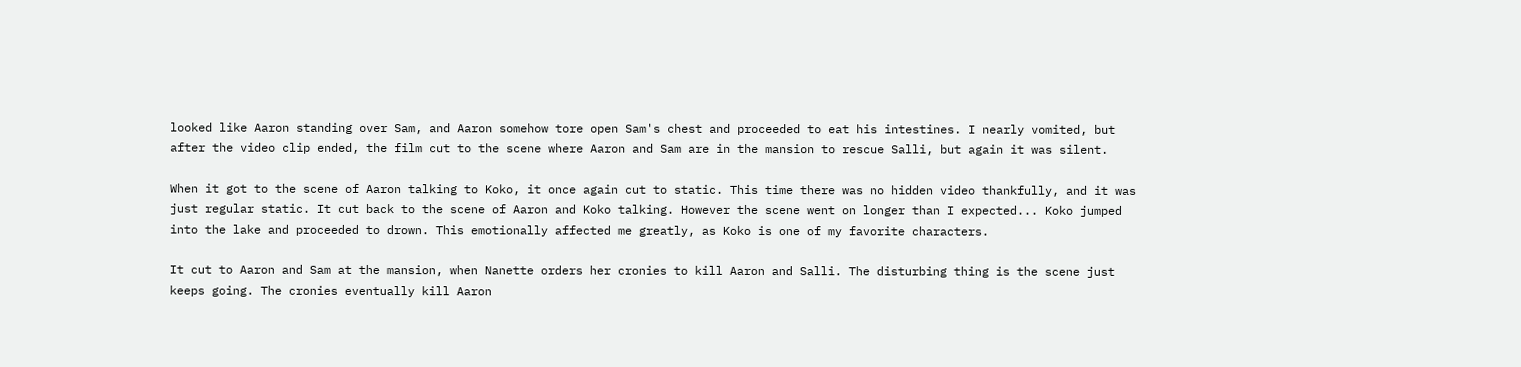looked like Aaron standing over Sam, and Aaron somehow tore open Sam's chest and proceeded to eat his intestines. I nearly vomited, but after the video clip ended, the film cut to the scene where Aaron and Sam are in the mansion to rescue Salli, but again it was silent.

When it got to the scene of Aaron talking to Koko, it once again cut to static. This time there was no hidden video thankfully, and it was just regular static. It cut back to the scene of Aaron and Koko talking. However the scene went on longer than I expected... Koko jumped into the lake and proceeded to drown. This emotionally affected me greatly, as Koko is one of my favorite characters.

It cut to Aaron and Sam at the mansion, when Nanette orders her cronies to kill Aaron and Salli. The disturbing thing is the scene just keeps going. The cronies eventually kill Aaron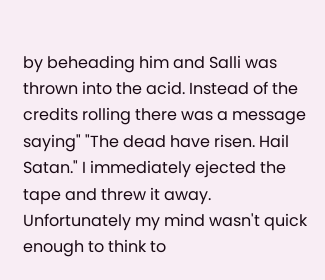by beheading him and Salli was thrown into the acid. Instead of the credits rolling there was a message saying" "The dead have risen. Hail Satan." I immediately ejected the tape and threw it away. Unfortunately my mind wasn't quick enough to think to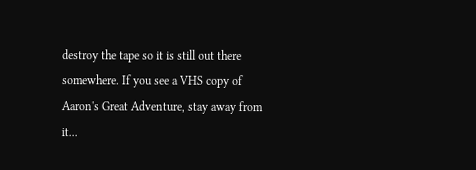destroy the tape so it is still out there somewhere. If you see a VHS copy of Aaron's Great Adventure, stay away from it...